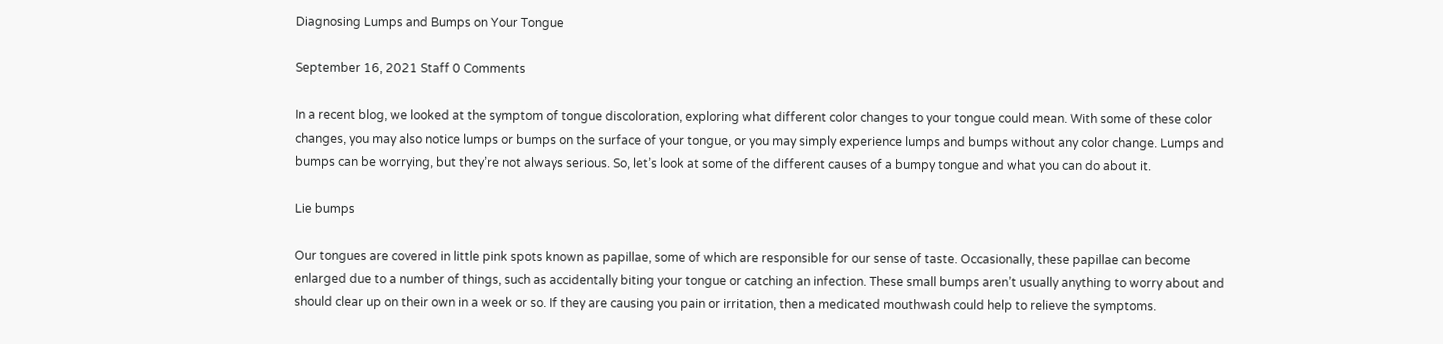Diagnosing Lumps and Bumps on Your Tongue

September 16, 2021 Staff 0 Comments

In a recent blog, we looked at the symptom of tongue discoloration, exploring what different color changes to your tongue could mean. With some of these color changes, you may also notice lumps or bumps on the surface of your tongue, or you may simply experience lumps and bumps without any color change. Lumps and bumps can be worrying, but they’re not always serious. So, let’s look at some of the different causes of a bumpy tongue and what you can do about it.

Lie bumps

Our tongues are covered in little pink spots known as papillae, some of which are responsible for our sense of taste. Occasionally, these papillae can become enlarged due to a number of things, such as accidentally biting your tongue or catching an infection. These small bumps aren’t usually anything to worry about and should clear up on their own in a week or so. If they are causing you pain or irritation, then a medicated mouthwash could help to relieve the symptoms.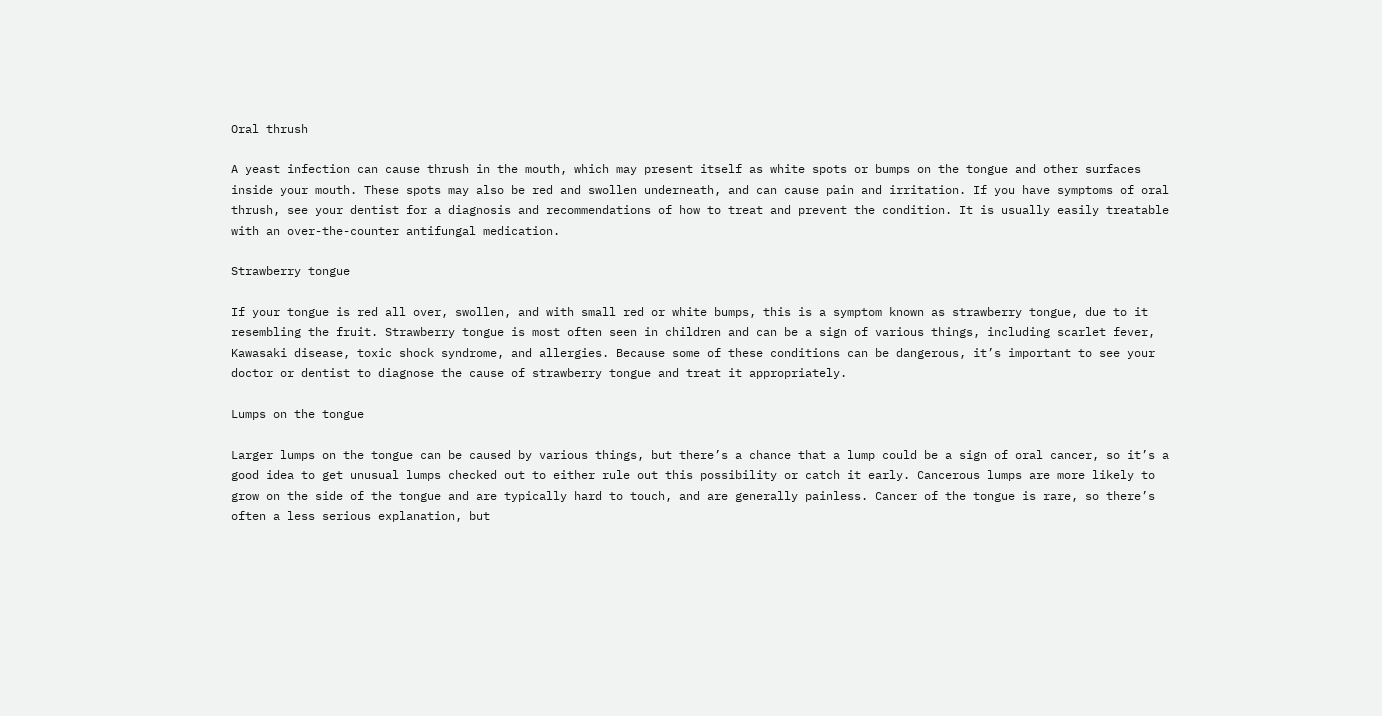Oral thrush

A yeast infection can cause thrush in the mouth, which may present itself as white spots or bumps on the tongue and other surfaces inside your mouth. These spots may also be red and swollen underneath, and can cause pain and irritation. If you have symptoms of oral thrush, see your dentist for a diagnosis and recommendations of how to treat and prevent the condition. It is usually easily treatable with an over-the-counter antifungal medication.

Strawberry tongue

If your tongue is red all over, swollen, and with small red or white bumps, this is a symptom known as strawberry tongue, due to it resembling the fruit. Strawberry tongue is most often seen in children and can be a sign of various things, including scarlet fever, Kawasaki disease, toxic shock syndrome, and allergies. Because some of these conditions can be dangerous, it’s important to see your doctor or dentist to diagnose the cause of strawberry tongue and treat it appropriately.

Lumps on the tongue

Larger lumps on the tongue can be caused by various things, but there’s a chance that a lump could be a sign of oral cancer, so it’s a good idea to get unusual lumps checked out to either rule out this possibility or catch it early. Cancerous lumps are more likely to grow on the side of the tongue and are typically hard to touch, and are generally painless. Cancer of the tongue is rare, so there’s often a less serious explanation, but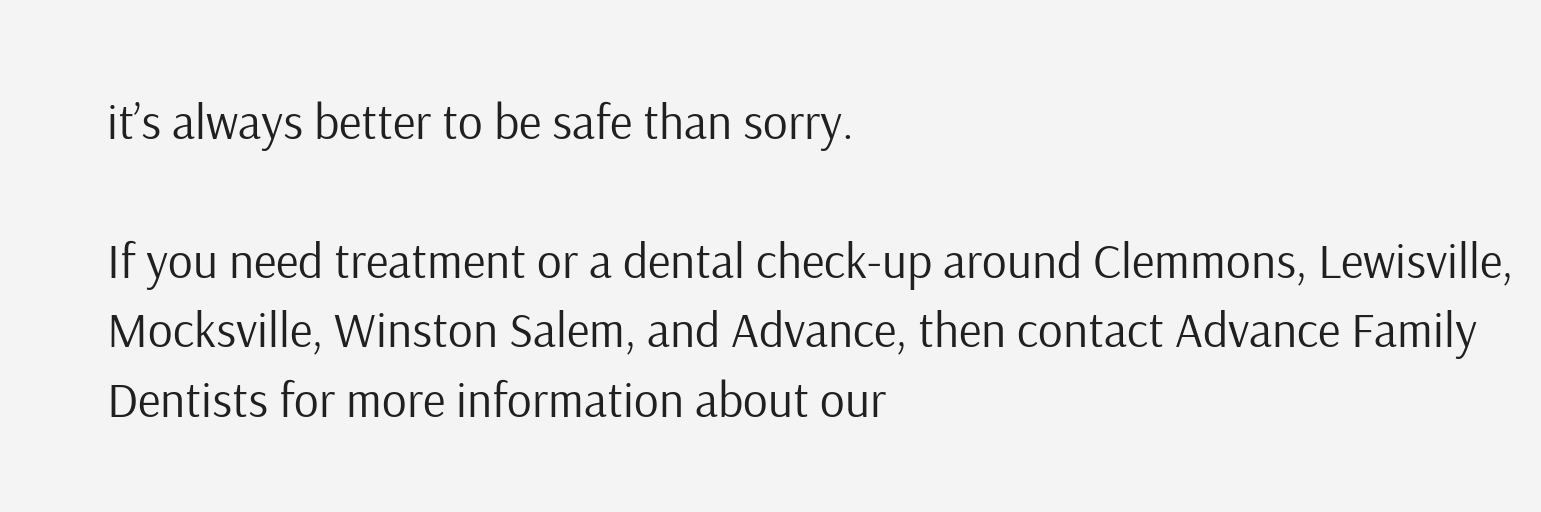it’s always better to be safe than sorry.

If you need treatment or a dental check-up around Clemmons, Lewisville, Mocksville, Winston Salem, and Advance, then contact Advance Family Dentists for more information about our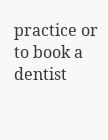practice or to book a dentist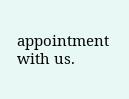appointment with us.